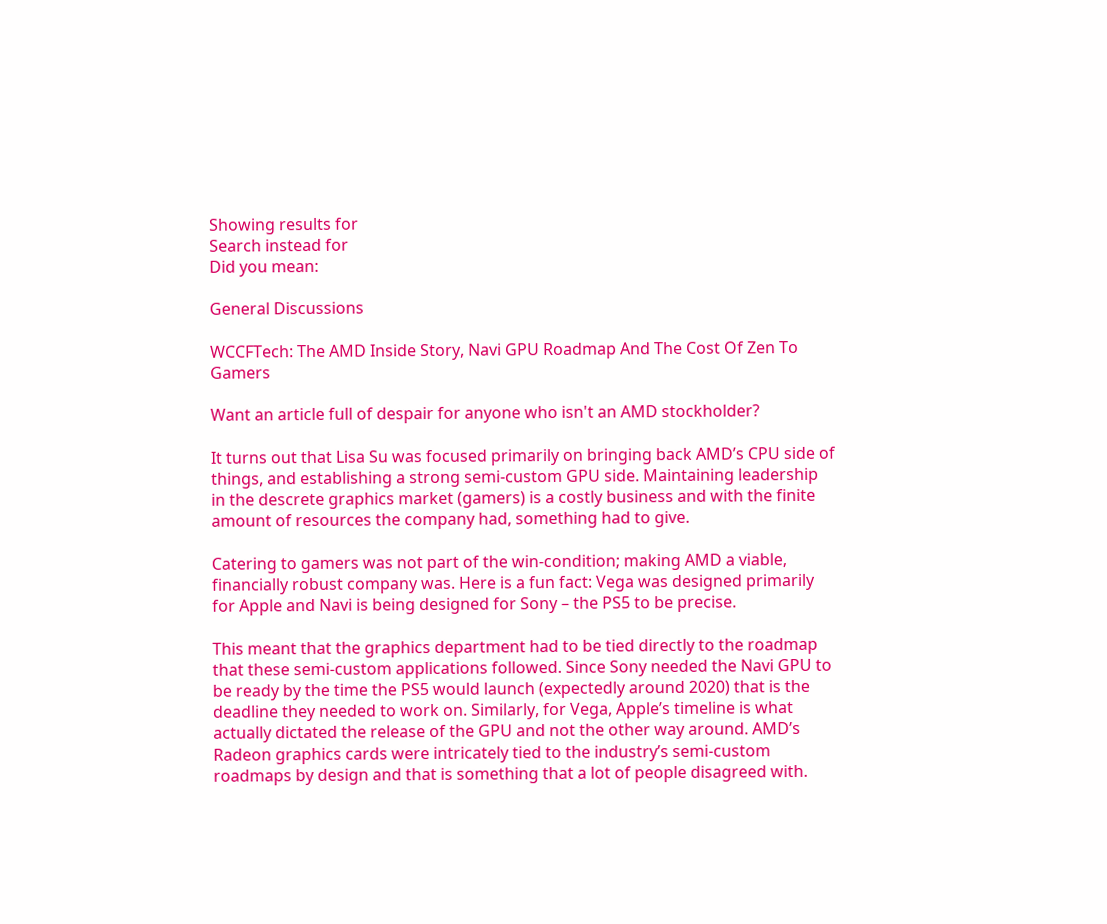Showing results for
Search instead for
Did you mean:

General Discussions

WCCFTech: The AMD Inside Story, Navi GPU Roadmap And The Cost Of Zen To Gamers

Want an article full of despair for anyone who isn't an AMD stockholder?

It turns out that Lisa Su was focused primarily on bringing back AMD’s CPU side of things, and establishing a strong semi-custom GPU side. Maintaining leadership in the descrete graphics market (gamers) is a costly business and with the finite amount of resources the company had, something had to give.

Catering to gamers was not part of the win-condition; making AMD a viable, financially robust company was. Here is a fun fact: Vega was designed primarily for Apple and Navi is being designed for Sony – the PS5 to be precise.

This meant that the graphics department had to be tied directly to the roadmap that these semi-custom applications followed. Since Sony needed the Navi GPU to be ready by the time the PS5 would launch (expectedly around 2020) that is the deadline they needed to work on. Similarly, for Vega, Apple’s timeline is what actually dictated the release of the GPU and not the other way around. AMD’s Radeon graphics cards were intricately tied to the industry’s semi-custom roadmaps by design and that is something that a lot of people disagreed with.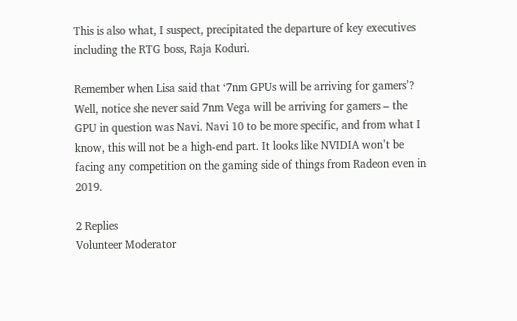This is also what, I suspect, precipitated the departure of key executives including the RTG boss, Raja Koduri.

Remember when Lisa said that ‘7nm GPUs will be arriving for gamers’? Well, notice she never said 7nm Vega will be arriving for gamers – the GPU in question was Navi. Navi 10 to be more specific, and from what I know, this will not be a high-end part. It looks like NVIDIA won’t be facing any competition on the gaming side of things from Radeon even in 2019.

2 Replies
Volunteer Moderator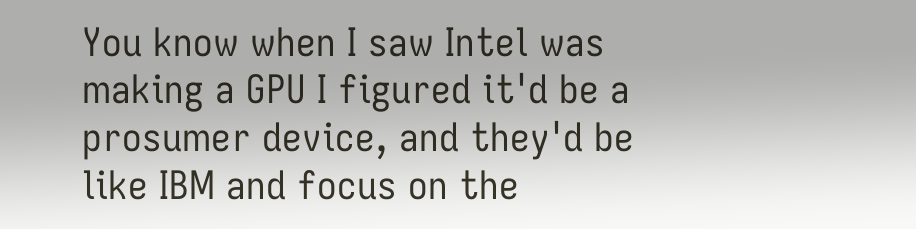You know when I saw Intel was making a GPU I figured it'd be a prosumer device, and they'd be like IBM and focus on the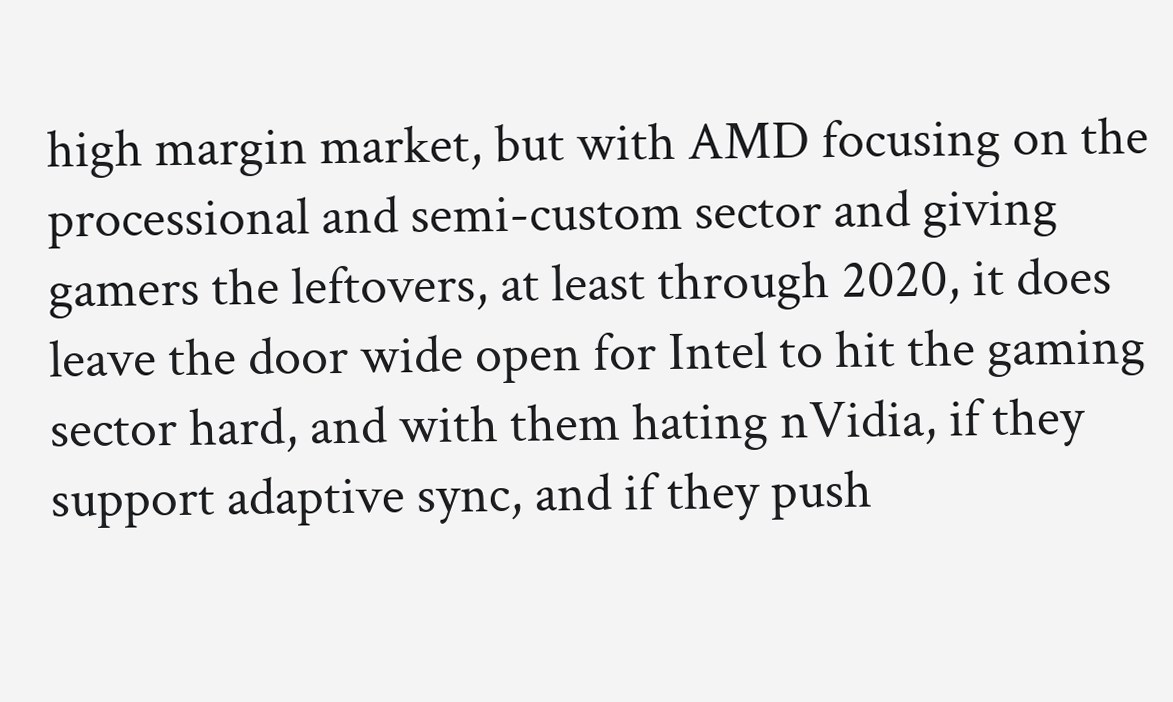high margin market, but with AMD focusing on the processional and semi-custom sector and giving gamers the leftovers, at least through 2020, it does leave the door wide open for Intel to hit the gaming sector hard, and with them hating nVidia, if they support adaptive sync, and if they push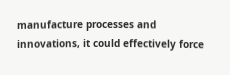manufacture processes and innovations, it could effectively force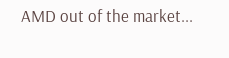AMD out of the market...